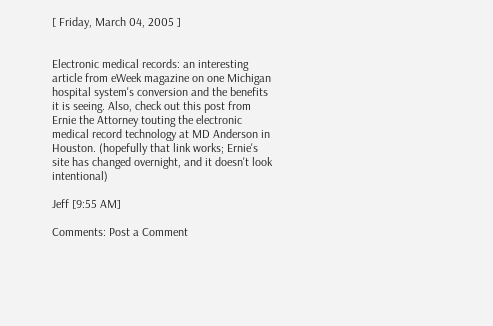[ Friday, March 04, 2005 ]


Electronic medical records: an interesting article from eWeek magazine on one Michigan hospital system's conversion and the benefits it is seeing. Also, check out this post from Ernie the Attorney touting the electronic medical record technology at MD Anderson in Houston. (hopefully that link works; Ernie's site has changed overnight, and it doesn't look intentional)

Jeff [9:55 AM]

Comments: Post a Comment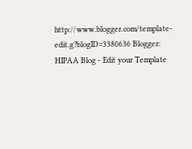http://www.blogger.com/template-edit.g?blogID=3380636 Blogger: HIPAA Blog - Edit your Template